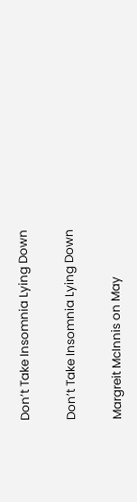Don’t Take Insomnia Lying Down

Don’t Take Insomnia Lying Down

Margreit McInnis on May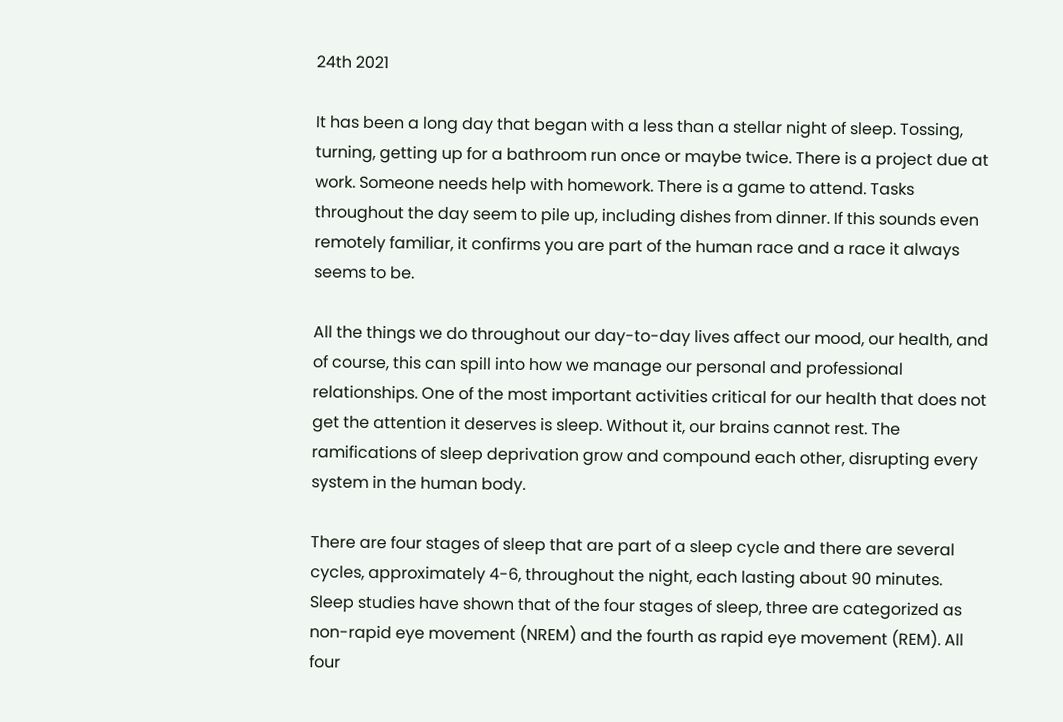24th 2021

It has been a long day that began with a less than a stellar night of sleep. Tossing, turning, getting up for a bathroom run once or maybe twice. There is a project due at work. Someone needs help with homework. There is a game to attend. Tasks throughout the day seem to pile up, including dishes from dinner. If this sounds even remotely familiar, it confirms you are part of the human race and a race it always seems to be.

All the things we do throughout our day-to-day lives affect our mood, our health, and of course, this can spill into how we manage our personal and professional relationships. One of the most important activities critical for our health that does not get the attention it deserves is sleep. Without it, our brains cannot rest. The ramifications of sleep deprivation grow and compound each other, disrupting every system in the human body.

There are four stages of sleep that are part of a sleep cycle and there are several cycles, approximately 4-6, throughout the night, each lasting about 90 minutes. Sleep studies have shown that of the four stages of sleep, three are categorized as non-rapid eye movement (NREM) and the fourth as rapid eye movement (REM). All four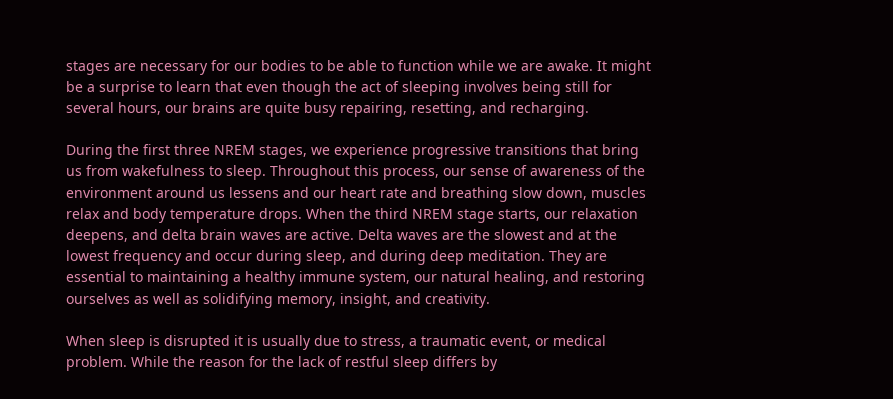stages are necessary for our bodies to be able to function while we are awake. It might be a surprise to learn that even though the act of sleeping involves being still for several hours, our brains are quite busy repairing, resetting, and recharging.

During the first three NREM stages, we experience progressive transitions that bring us from wakefulness to sleep. Throughout this process, our sense of awareness of the environment around us lessens and our heart rate and breathing slow down, muscles relax and body temperature drops. When the third NREM stage starts, our relaxation deepens, and delta brain waves are active. Delta waves are the slowest and at the lowest frequency and occur during sleep, and during deep meditation. They are essential to maintaining a healthy immune system, our natural healing, and restoring ourselves as well as solidifying memory, insight, and creativity.

When sleep is disrupted it is usually due to stress, a traumatic event, or medical problem. While the reason for the lack of restful sleep differs by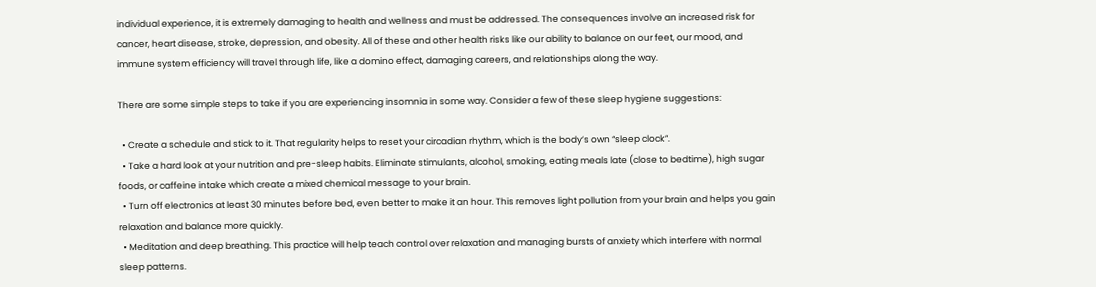individual experience, it is extremely damaging to health and wellness and must be addressed. The consequences involve an increased risk for cancer, heart disease, stroke, depression, and obesity. All of these and other health risks like our ability to balance on our feet, our mood, and immune system efficiency will travel through life, like a domino effect, damaging careers, and relationships along the way.

There are some simple steps to take if you are experiencing insomnia in some way. Consider a few of these sleep hygiene suggestions:

  • Create a schedule and stick to it. That regularity helps to reset your circadian rhythm, which is the body’s own “sleep clock”.
  • Take a hard look at your nutrition and pre-sleep habits. Eliminate stimulants, alcohol, smoking, eating meals late (close to bedtime), high sugar foods, or caffeine intake which create a mixed chemical message to your brain.
  • Turn off electronics at least 30 minutes before bed, even better to make it an hour. This removes light pollution from your brain and helps you gain relaxation and balance more quickly.
  • Meditation and deep breathing. This practice will help teach control over relaxation and managing bursts of anxiety which interfere with normal sleep patterns.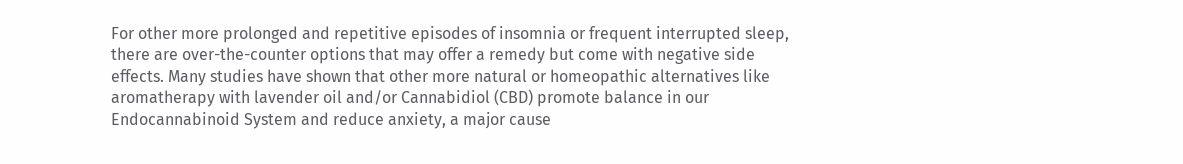For other more prolonged and repetitive episodes of insomnia or frequent interrupted sleep, there are over-the-counter options that may offer a remedy but come with negative side effects. Many studies have shown that other more natural or homeopathic alternatives like aromatherapy with lavender oil and/or Cannabidiol (CBD) promote balance in our Endocannabinoid System and reduce anxiety, a major cause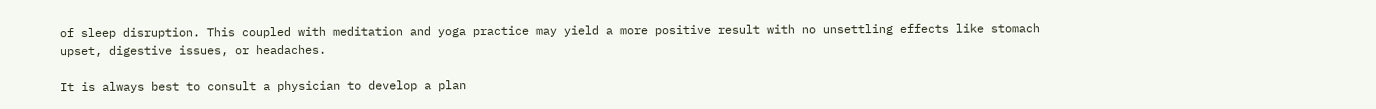of sleep disruption. This coupled with meditation and yoga practice may yield a more positive result with no unsettling effects like stomach upset, digestive issues, or headaches.

It is always best to consult a physician to develop a plan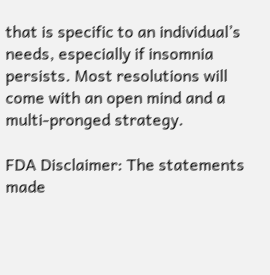that is specific to an individual’s needs, especially if insomnia persists. Most resolutions will come with an open mind and a multi-pronged strategy.

FDA Disclaimer: The statements made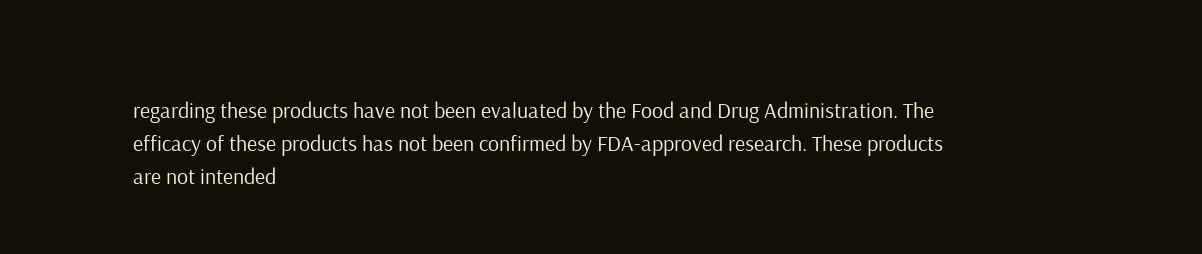regarding these products have not been evaluated by the Food and Drug Administration. The efficacy of these products has not been confirmed by FDA-approved research. These products are not intended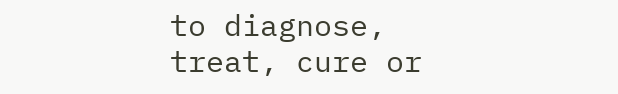to diagnose, treat, cure or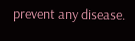prevent any disease.